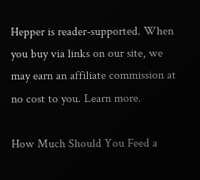Hepper is reader-supported. When you buy via links on our site, we may earn an affiliate commission at no cost to you. Learn more.

How Much Should You Feed a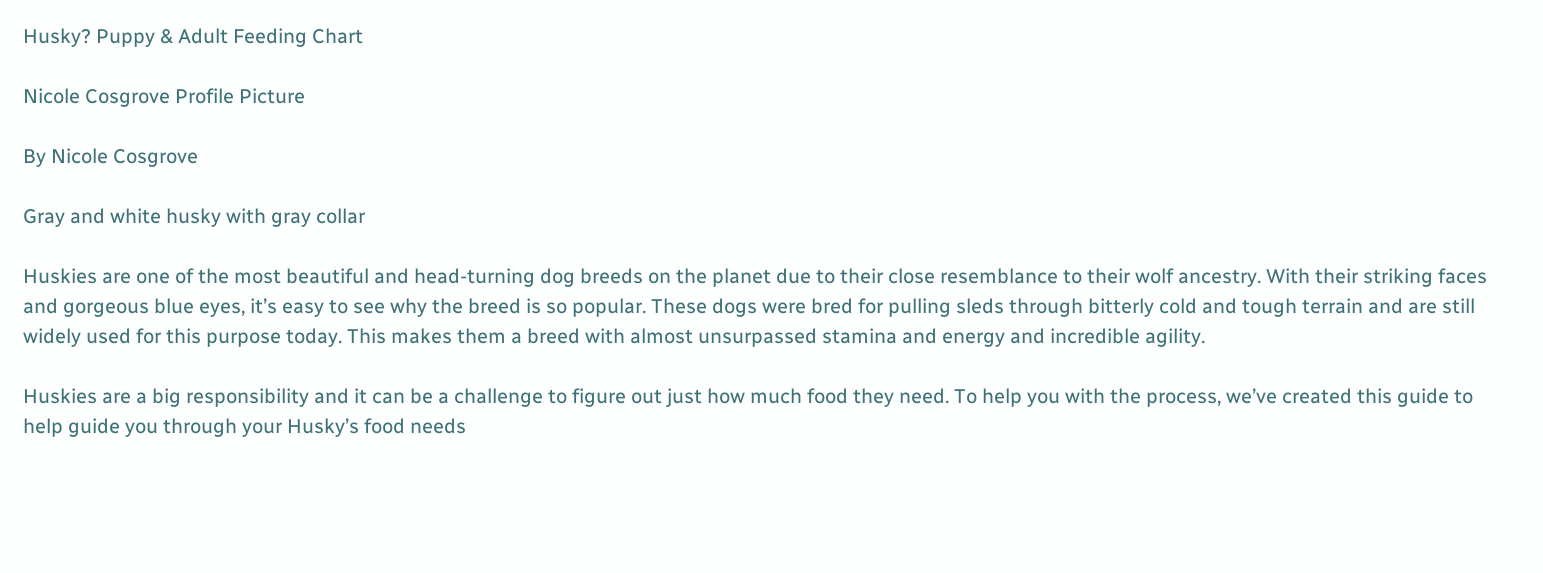Husky? Puppy & Adult Feeding Chart

Nicole Cosgrove Profile Picture

By Nicole Cosgrove

Gray and white husky with gray collar

Huskies are one of the most beautiful and head-turning dog breeds on the planet due to their close resemblance to their wolf ancestry. With their striking faces and gorgeous blue eyes, it’s easy to see why the breed is so popular. These dogs were bred for pulling sleds through bitterly cold and tough terrain and are still widely used for this purpose today. This makes them a breed with almost unsurpassed stamina and energy and incredible agility.

Huskies are a big responsibility and it can be a challenge to figure out just how much food they need. To help you with the process, we’ve created this guide to help guide you through your Husky’s food needs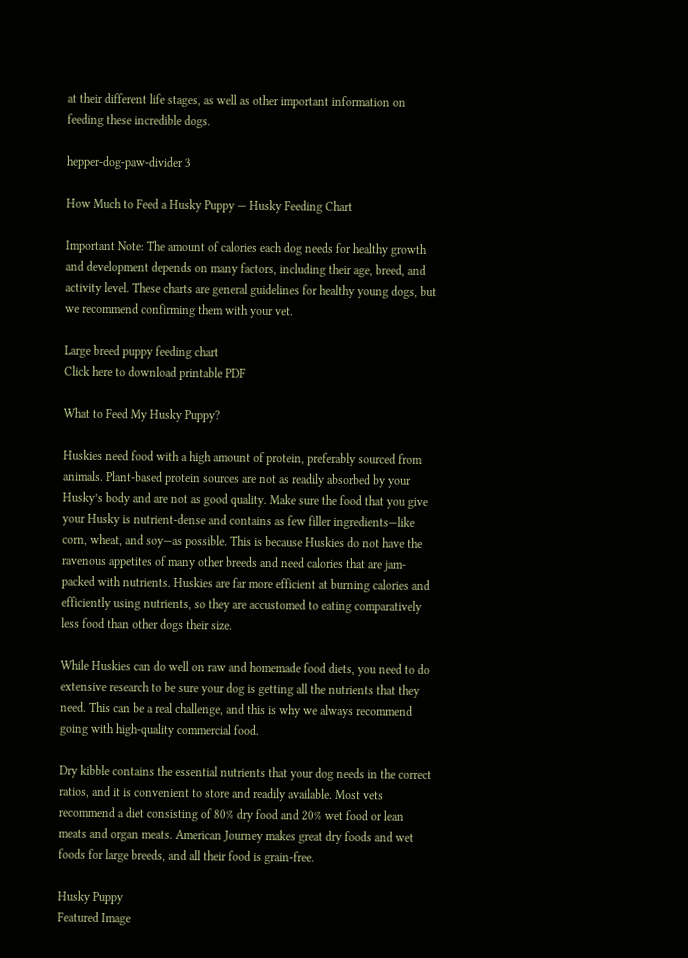at their different life stages, as well as other important information on feeding these incredible dogs.

hepper-dog-paw-divider 3

How Much to Feed a Husky Puppy — Husky Feeding Chart

Important Note: The amount of calories each dog needs for healthy growth and development depends on many factors, including their age, breed, and activity level. These charts are general guidelines for healthy young dogs, but we recommend confirming them with your vet.

Large breed puppy feeding chart
Click here to download printable PDF

What to Feed My Husky Puppy?

Huskies need food with a high amount of protein, preferably sourced from animals. Plant-based protein sources are not as readily absorbed by your Husky’s body and are not as good quality. Make sure the food that you give your Husky is nutrient-dense and contains as few filler ingredients—like corn, wheat, and soy—as possible. This is because Huskies do not have the ravenous appetites of many other breeds and need calories that are jam-packed with nutrients. Huskies are far more efficient at burning calories and efficiently using nutrients, so they are accustomed to eating comparatively less food than other dogs their size.

While Huskies can do well on raw and homemade food diets, you need to do extensive research to be sure your dog is getting all the nutrients that they need. This can be a real challenge, and this is why we always recommend going with high-quality commercial food.

Dry kibble contains the essential nutrients that your dog needs in the correct ratios, and it is convenient to store and readily available. Most vets recommend a diet consisting of 80% dry food and 20% wet food or lean meats and organ meats. American Journey makes great dry foods and wet foods for large breeds, and all their food is grain-free.

Husky Puppy
Featured Image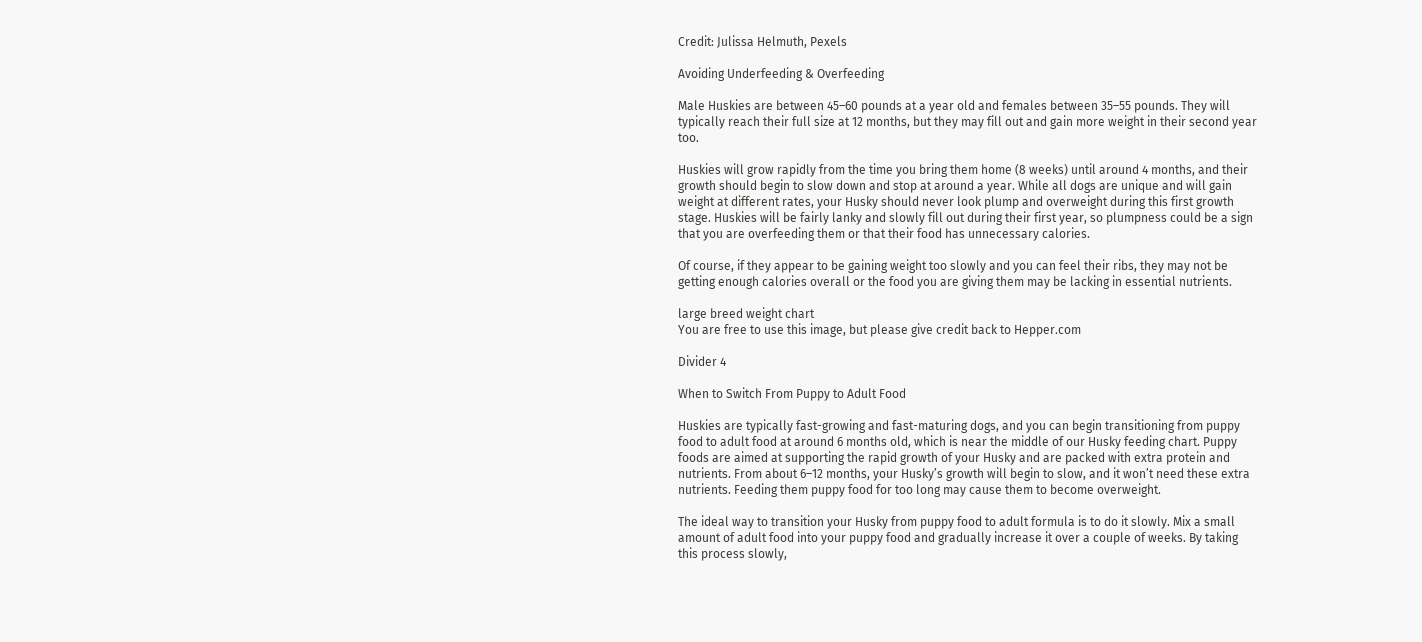Credit: Julissa Helmuth, Pexels

Avoiding Underfeeding & Overfeeding

Male Huskies are between 45–60 pounds at a year old and females between 35–55 pounds. They will typically reach their full size at 12 months, but they may fill out and gain more weight in their second year too.

Huskies will grow rapidly from the time you bring them home (8 weeks) until around 4 months, and their growth should begin to slow down and stop at around a year. While all dogs are unique and will gain weight at different rates, your Husky should never look plump and overweight during this first growth stage. Huskies will be fairly lanky and slowly fill out during their first year, so plumpness could be a sign that you are overfeeding them or that their food has unnecessary calories.

Of course, if they appear to be gaining weight too slowly and you can feel their ribs, they may not be getting enough calories overall or the food you are giving them may be lacking in essential nutrients.

large breed weight chart
You are free to use this image, but please give credit back to Hepper.com

Divider 4

When to Switch From Puppy to Adult Food

Huskies are typically fast-growing and fast-maturing dogs, and you can begin transitioning from puppy food to adult food at around 6 months old, which is near the middle of our Husky feeding chart. Puppy foods are aimed at supporting the rapid growth of your Husky and are packed with extra protein and nutrients. From about 6–12 months, your Husky’s growth will begin to slow, and it won’t need these extra nutrients. Feeding them puppy food for too long may cause them to become overweight.

The ideal way to transition your Husky from puppy food to adult formula is to do it slowly. Mix a small amount of adult food into your puppy food and gradually increase it over a couple of weeks. By taking this process slowly,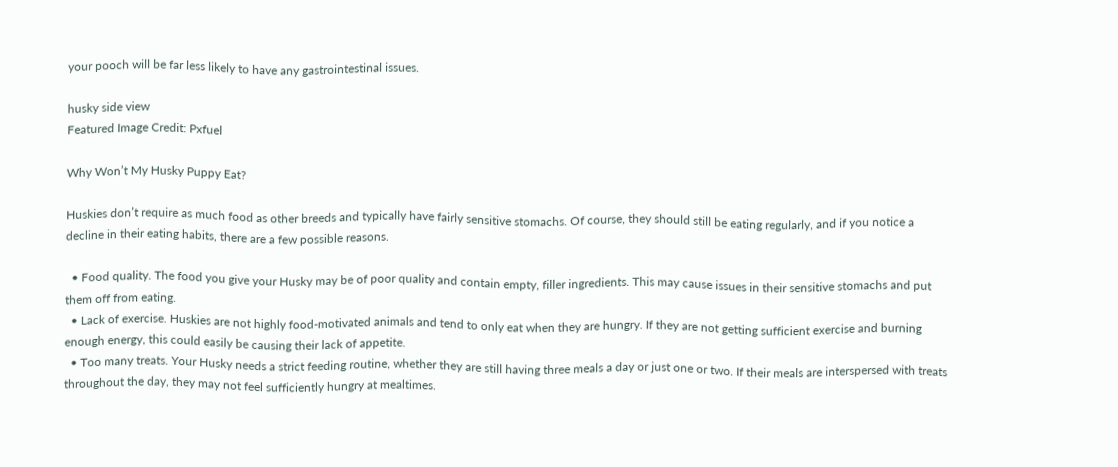your pooch will be far less likely to have any gastrointestinal issues.

husky side view
Featured Image Credit: Pxfuel

Why Won’t My Husky Puppy Eat?

Huskies don’t require as much food as other breeds and typically have fairly sensitive stomachs. Of course, they should still be eating regularly, and if you notice a decline in their eating habits, there are a few possible reasons.

  • Food quality. The food you give your Husky may be of poor quality and contain empty, filler ingredients. This may cause issues in their sensitive stomachs and put them off from eating.
  • Lack of exercise. Huskies are not highly food-motivated animals and tend to only eat when they are hungry. If they are not getting sufficient exercise and burning enough energy, this could easily be causing their lack of appetite.
  • Too many treats. Your Husky needs a strict feeding routine, whether they are still having three meals a day or just one or two. If their meals are interspersed with treats throughout the day, they may not feel sufficiently hungry at mealtimes.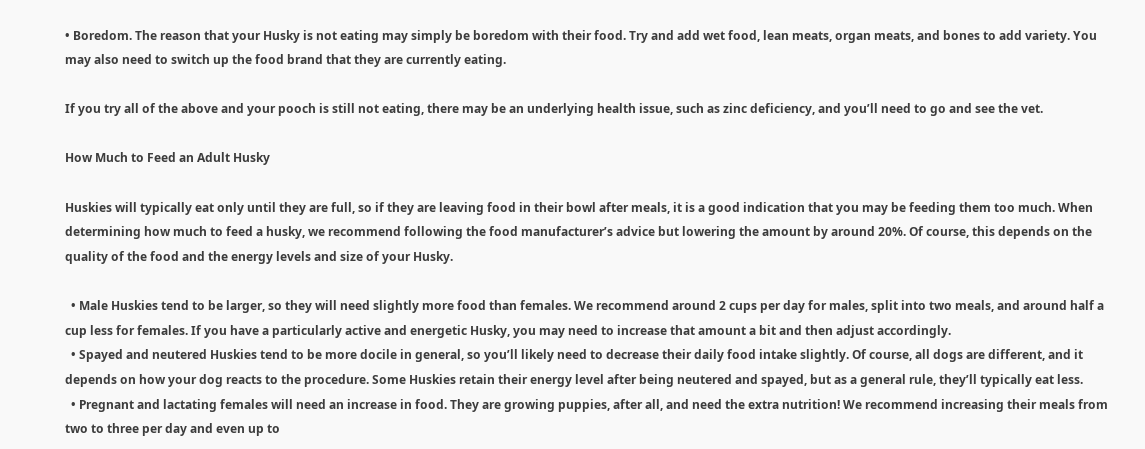• Boredom. The reason that your Husky is not eating may simply be boredom with their food. Try and add wet food, lean meats, organ meats, and bones to add variety. You may also need to switch up the food brand that they are currently eating.

If you try all of the above and your pooch is still not eating, there may be an underlying health issue, such as zinc deficiency, and you’ll need to go and see the vet.

How Much to Feed an Adult Husky

Huskies will typically eat only until they are full, so if they are leaving food in their bowl after meals, it is a good indication that you may be feeding them too much. When determining how much to feed a husky, we recommend following the food manufacturer’s advice but lowering the amount by around 20%. Of course, this depends on the quality of the food and the energy levels and size of your Husky.

  • Male Huskies tend to be larger, so they will need slightly more food than females. We recommend around 2 cups per day for males, split into two meals, and around half a cup less for females. If you have a particularly active and energetic Husky, you may need to increase that amount a bit and then adjust accordingly.
  • Spayed and neutered Huskies tend to be more docile in general, so you’ll likely need to decrease their daily food intake slightly. Of course, all dogs are different, and it depends on how your dog reacts to the procedure. Some Huskies retain their energy level after being neutered and spayed, but as a general rule, they’ll typically eat less.
  • Pregnant and lactating females will need an increase in food. They are growing puppies, after all, and need the extra nutrition! We recommend increasing their meals from two to three per day and even up to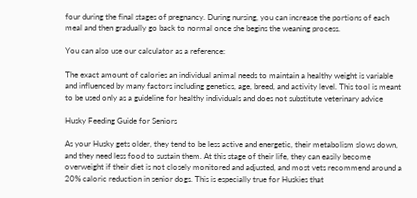four during the final stages of pregnancy. During nursing, you can increase the portions of each meal and then gradually go back to normal once she begins the weaning process.

You can also use our calculator as a reference:

The exact amount of calories an individual animal needs to maintain a healthy weight is variable and influenced by many factors including genetics, age, breed, and activity level. This tool is meant to be used only as a guideline for healthy individuals and does not substitute veterinary advice

Husky Feeding Guide for Seniors

As your Husky gets older, they tend to be less active and energetic, their metabolism slows down, and they need less food to sustain them. At this stage of their life, they can easily become overweight if their diet is not closely monitored and adjusted, and most vets recommend around a 20% caloric reduction in senior dogs. This is especially true for Huskies that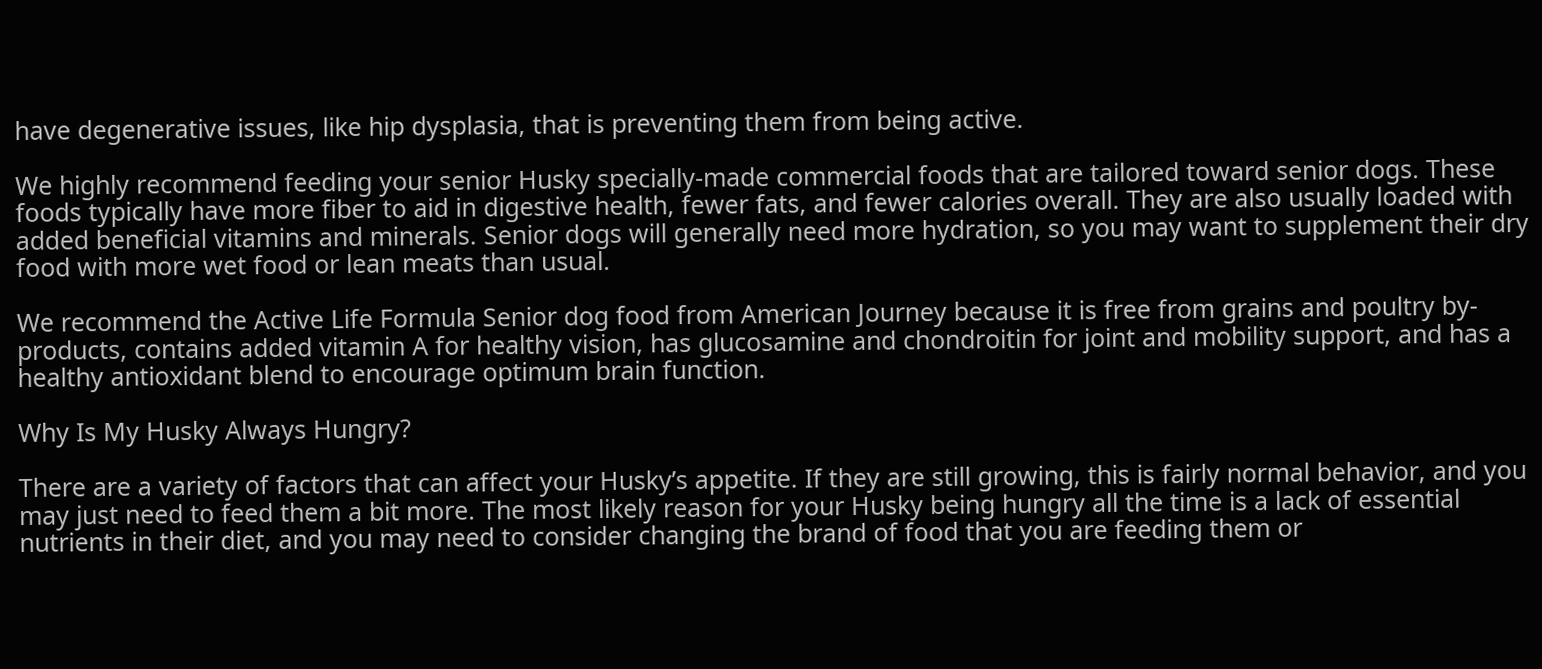have degenerative issues, like hip dysplasia, that is preventing them from being active.

We highly recommend feeding your senior Husky specially-made commercial foods that are tailored toward senior dogs. These foods typically have more fiber to aid in digestive health, fewer fats, and fewer calories overall. They are also usually loaded with added beneficial vitamins and minerals. Senior dogs will generally need more hydration, so you may want to supplement their dry food with more wet food or lean meats than usual.

We recommend the Active Life Formula Senior dog food from American Journey because it is free from grains and poultry by-products, contains added vitamin A for healthy vision, has glucosamine and chondroitin for joint and mobility support, and has a healthy antioxidant blend to encourage optimum brain function.

Why Is My Husky Always Hungry?

There are a variety of factors that can affect your Husky’s appetite. If they are still growing, this is fairly normal behavior, and you may just need to feed them a bit more. The most likely reason for your Husky being hungry all the time is a lack of essential nutrients in their diet, and you may need to consider changing the brand of food that you are feeding them or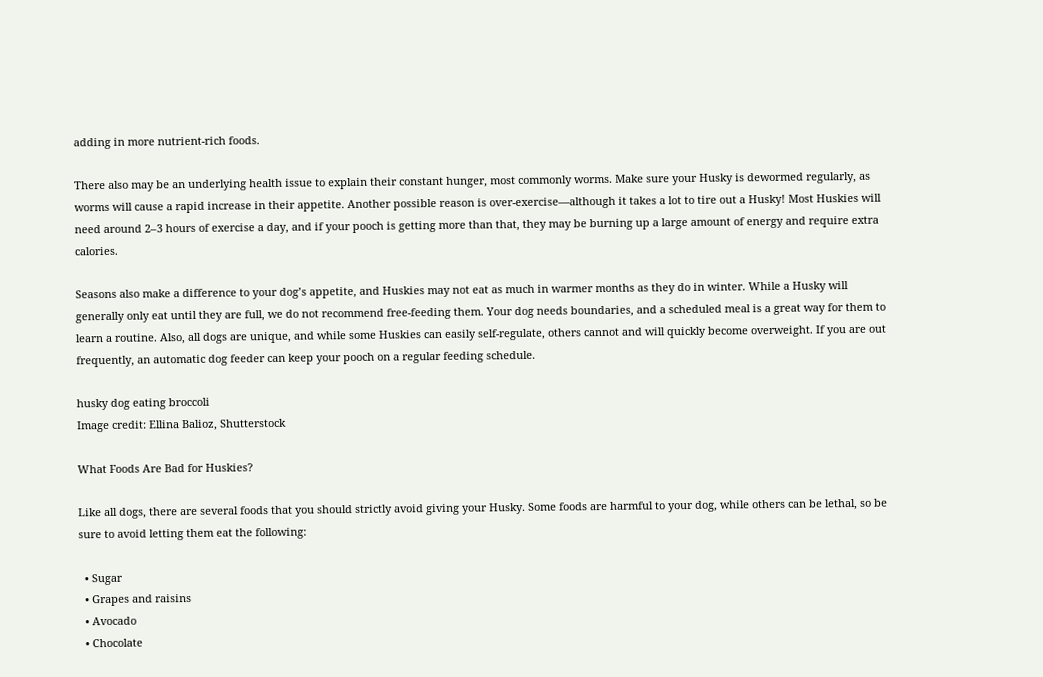adding in more nutrient-rich foods.

There also may be an underlying health issue to explain their constant hunger, most commonly worms. Make sure your Husky is dewormed regularly, as worms will cause a rapid increase in their appetite. Another possible reason is over-exercise—although it takes a lot to tire out a Husky! Most Huskies will need around 2–3 hours of exercise a day, and if your pooch is getting more than that, they may be burning up a large amount of energy and require extra calories.

Seasons also make a difference to your dog’s appetite, and Huskies may not eat as much in warmer months as they do in winter. While a Husky will generally only eat until they are full, we do not recommend free-feeding them. Your dog needs boundaries, and a scheduled meal is a great way for them to learn a routine. Also, all dogs are unique, and while some Huskies can easily self-regulate, others cannot and will quickly become overweight. If you are out frequently, an automatic dog feeder can keep your pooch on a regular feeding schedule.

husky dog eating broccoli
Image credit: Ellina Balioz, Shutterstock

What Foods Are Bad for Huskies?

Like all dogs, there are several foods that you should strictly avoid giving your Husky. Some foods are harmful to your dog, while others can be lethal, so be sure to avoid letting them eat the following:

  • Sugar
  • Grapes and raisins
  • Avocado
  • Chocolate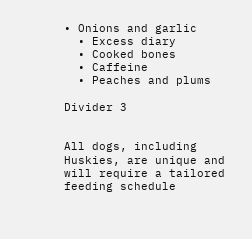• Onions and garlic
  • Excess diary
  • Cooked bones
  • Caffeine
  • Peaches and plums

Divider 3


All dogs, including Huskies, are unique and will require a tailored feeding schedule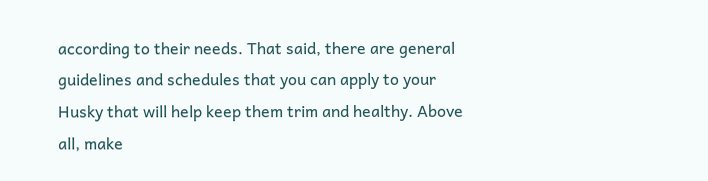according to their needs. That said, there are general guidelines and schedules that you can apply to your Husky that will help keep them trim and healthy. Above all, make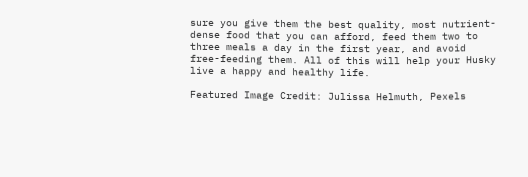sure you give them the best quality, most nutrient-dense food that you can afford, feed them two to three meals a day in the first year, and avoid free-feeding them. All of this will help your Husky live a happy and healthy life.

Featured Image Credit: Julissa Helmuth, Pexels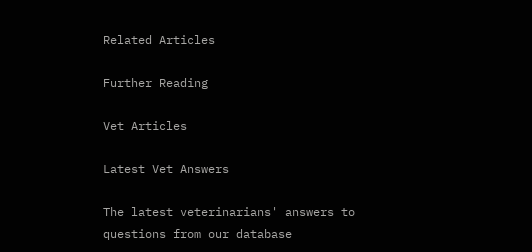Related Articles

Further Reading

Vet Articles

Latest Vet Answers

The latest veterinarians' answers to questions from our database